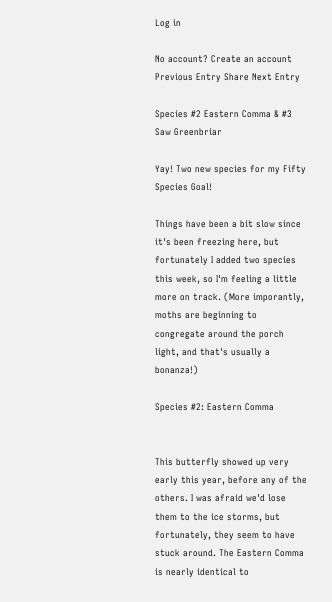Log in

No account? Create an account
Previous Entry Share Next Entry

Species #2 Eastern Comma & #3 Saw Greenbriar

Yay! Two new species for my Fifty Species Goal!

Things have been a bit slow since it's been freezing here, but fortunately I added two species this week, so I'm feeling a little more on track. (More imporantly, moths are beginning to congregate around the porch light, and that's usually a bonanza!)

Species #2: Eastern Comma


This butterfly showed up very early this year, before any of the others. I was afraid we'd lose them to the ice storms, but fortunately, they seem to have stuck around. The Eastern Comma is nearly identical to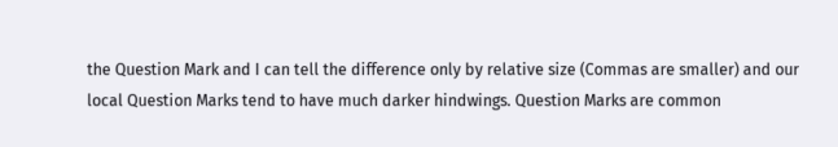the Question Mark and I can tell the difference only by relative size (Commas are smaller) and our local Question Marks tend to have much darker hindwings. Question Marks are common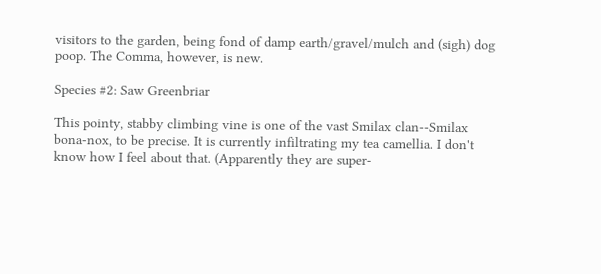visitors to the garden, being fond of damp earth/gravel/mulch and (sigh) dog poop. The Comma, however, is new.

Species #2: Saw Greenbriar

This pointy, stabby climbing vine is one of the vast Smilax clan--Smilax bona-nox, to be precise. It is currently infiltrating my tea camellia. I don't know how I feel about that. (Apparently they are super-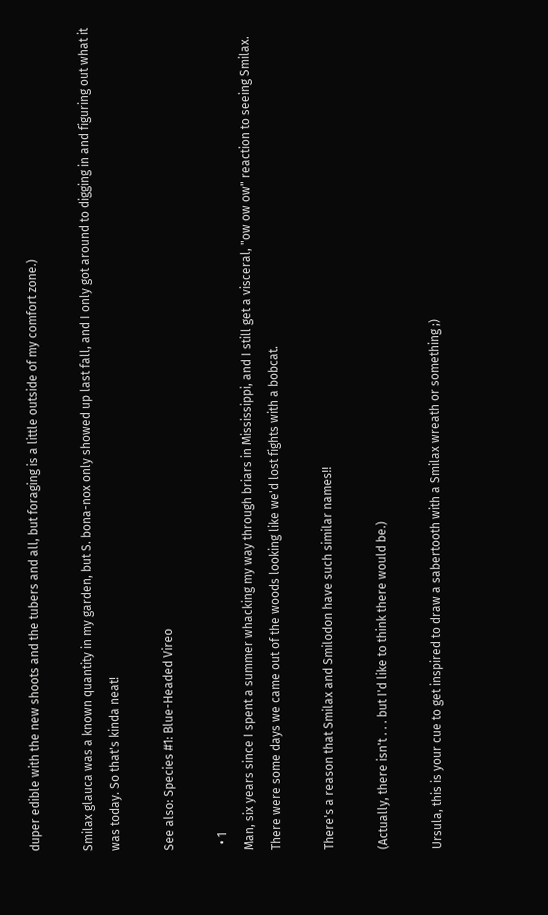duper edible with the new shoots and the tubers and all, but foraging is a little outside of my comfort zone.)

Smilax glauca was a known quantity in my garden, but S. bona-nox only showed up last fall, and I only got around to digging in and figuring out what it was today. So that's kinda neat!

See also: Species #1: Blue-Headed Vireo

  • 1
Man, six years since I spent a summer whacking my way through briars in Mississippi, and I still get a visceral, "ow ow ow" reaction to seeing Smilax. There were some days we came out of the woods looking like we'd lost fights with a bobcat.

There's a reason that Smilax and Smilodon have such similar names!!

(Actually, there isn't . . . but I'd like to think there would be.)

Ursula, this is your cue to get inspired to draw a sabertooth with a Smilax wreath or something ;)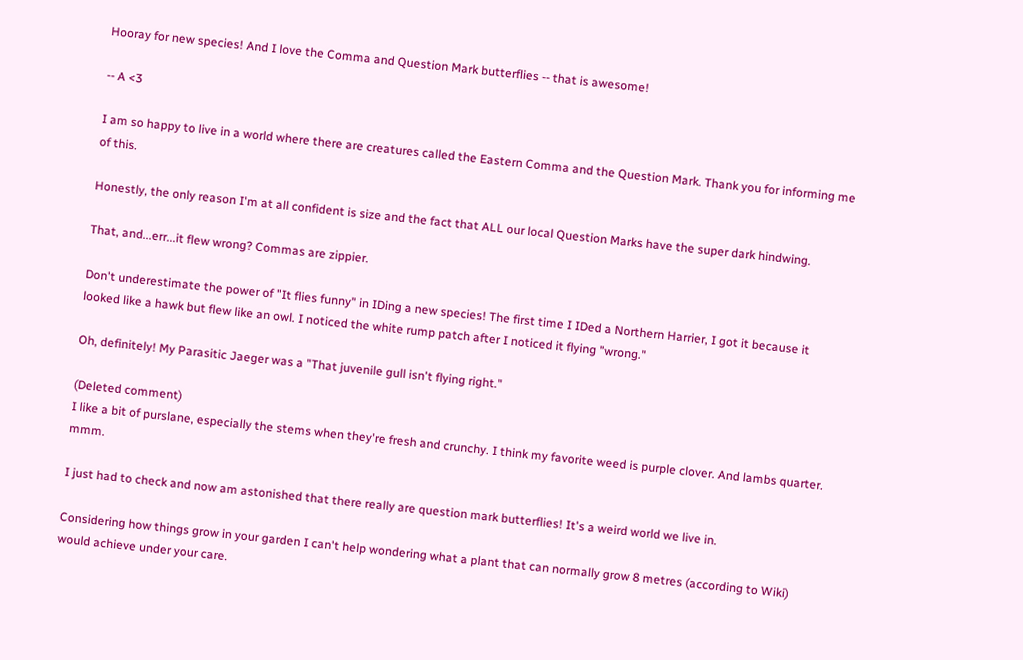Hooray for new species! And I love the Comma and Question Mark butterflies -- that is awesome!

-- A <3

I am so happy to live in a world where there are creatures called the Eastern Comma and the Question Mark. Thank you for informing me of this.

Honestly, the only reason I'm at all confident is size and the fact that ALL our local Question Marks have the super dark hindwing.

That, and...err...it flew wrong? Commas are zippier.

Don't underestimate the power of "It flies funny" in IDing a new species! The first time I IDed a Northern Harrier, I got it because it looked like a hawk but flew like an owl. I noticed the white rump patch after I noticed it flying "wrong."

Oh, definitely! My Parasitic Jaeger was a "That juvenile gull isn't flying right."

(Deleted comment)
I like a bit of purslane, especially the stems when they're fresh and crunchy. I think my favorite weed is purple clover. And lambs quarter. mmm.

I just had to check and now am astonished that there really are question mark butterflies! It's a weird world we live in.

Considering how things grow in your garden I can't help wondering what a plant that can normally grow 8 metres (according to Wiki) would achieve under your care.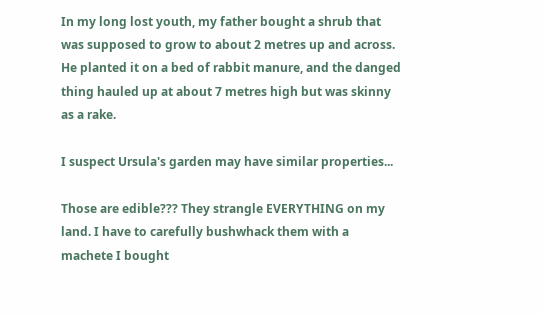In my long lost youth, my father bought a shrub that was supposed to grow to about 2 metres up and across. He planted it on a bed of rabbit manure, and the danged thing hauled up at about 7 metres high but was skinny as a rake.

I suspect Ursula's garden may have similar properties...

Those are edible??? They strangle EVERYTHING on my land. I have to carefully bushwhack them with a machete I bought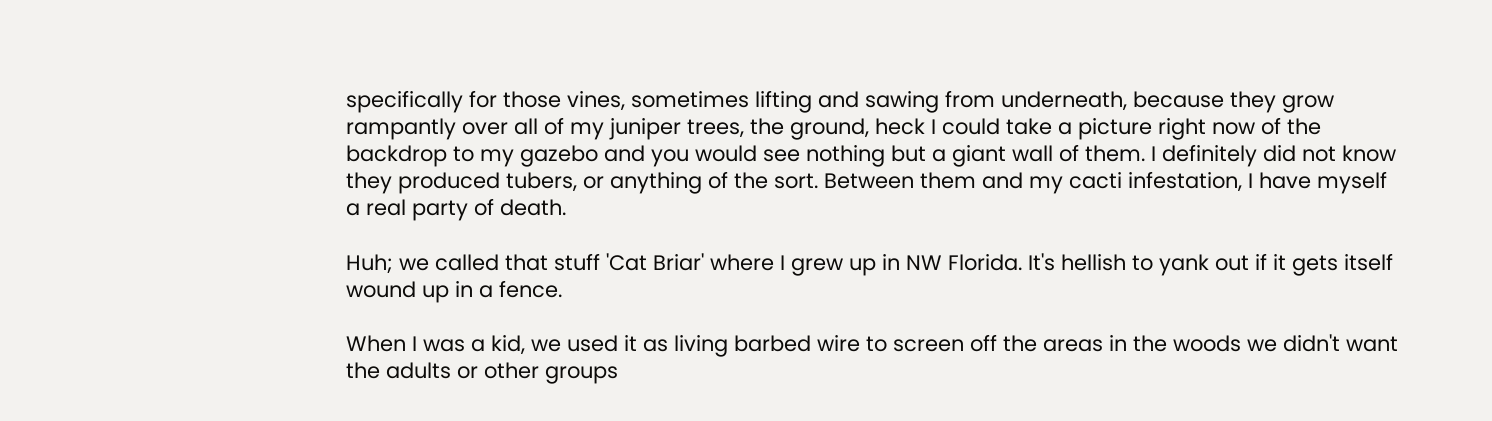specifically for those vines, sometimes lifting and sawing from underneath, because they grow rampantly over all of my juniper trees, the ground, heck I could take a picture right now of the backdrop to my gazebo and you would see nothing but a giant wall of them. I definitely did not know they produced tubers, or anything of the sort. Between them and my cacti infestation, I have myself a real party of death.

Huh; we called that stuff 'Cat Briar' where I grew up in NW Florida. It's hellish to yank out if it gets itself wound up in a fence.

When I was a kid, we used it as living barbed wire to screen off the areas in the woods we didn't want the adults or other groups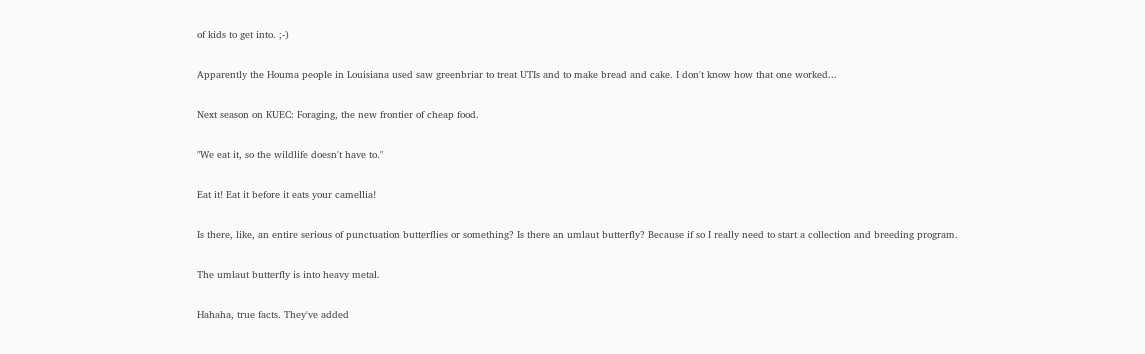of kids to get into. ;-)

Apparently the Houma people in Louisiana used saw greenbriar to treat UTIs and to make bread and cake. I don't know how that one worked...

Next season on KUEC: Foraging, the new frontier of cheap food.

"We eat it, so the wildlife doesn't have to."

Eat it! Eat it before it eats your camellia!

Is there, like, an entire serious of punctuation butterflies or something? Is there an umlaut butterfly? Because if so I really need to start a collection and breeding program.

The umlaut butterfly is into heavy metal.

Hahaha, true facts. They've added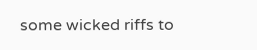some wicked riffs to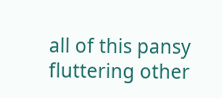all of this pansy fluttering other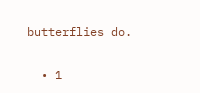butterflies do.

  • 1